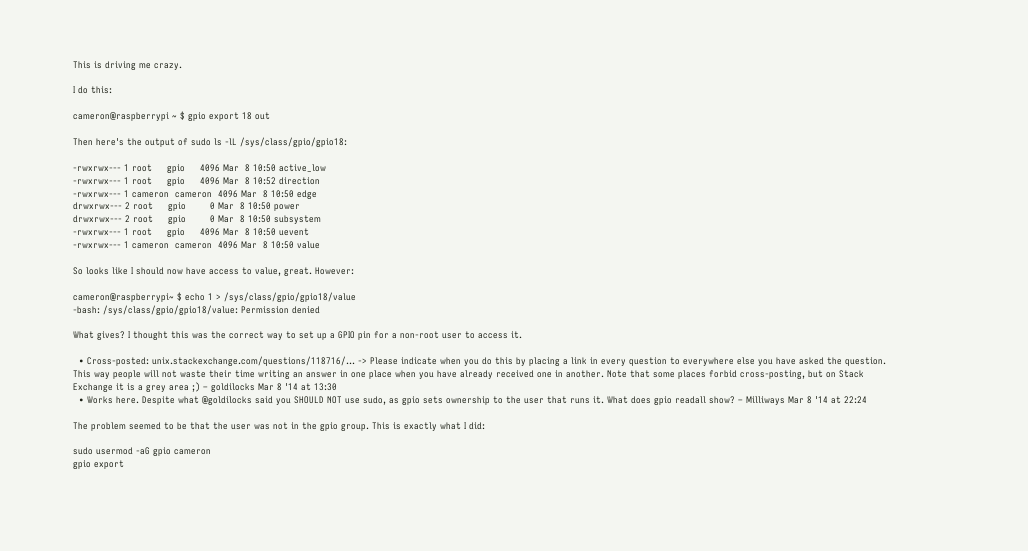This is driving me crazy.

I do this:

cameron@raspberrypi ~ $ gpio export 18 out

Then here's the output of sudo ls -lL /sys/class/gpio/gpio18:

-rwxrwx--- 1 root     gpio     4096 Mar  8 10:50 active_low
-rwxrwx--- 1 root     gpio     4096 Mar  8 10:52 direction
-rwxrwx--- 1 cameron  cameron  4096 Mar  8 10:50 edge
drwxrwx--- 2 root     gpio        0 Mar  8 10:50 power
drwxrwx--- 2 root     gpio        0 Mar  8 10:50 subsystem
-rwxrwx--- 1 root     gpio     4096 Mar  8 10:50 uevent
-rwxrwx--- 1 cameron  cameron  4096 Mar  8 10:50 value

So looks like I should now have access to value, great. However:

cameron@raspberrypi~ $ echo 1 > /sys/class/gpio/gpio18/value
-bash: /sys/class/gpio/gpio18/value: Permission denied

What gives? I thought this was the correct way to set up a GPIO pin for a non-root user to access it.

  • Cross-posted: unix.stackexchange.com/questions/118716/… -> Please indicate when you do this by placing a link in every question to everywhere else you have asked the question. This way people will not waste their time writing an answer in one place when you have already received one in another. Note that some places forbid cross-posting, but on Stack Exchange it is a grey area ;) – goldilocks Mar 8 '14 at 13:30
  • Works here. Despite what @goldilocks said you SHOULD NOT use sudo, as gpio sets ownership to the user that runs it. What does gpio readall show? – Milliways Mar 8 '14 at 22:24

The problem seemed to be that the user was not in the gpio group. This is exactly what I did:

sudo usermod -aG gpio cameron
gpio export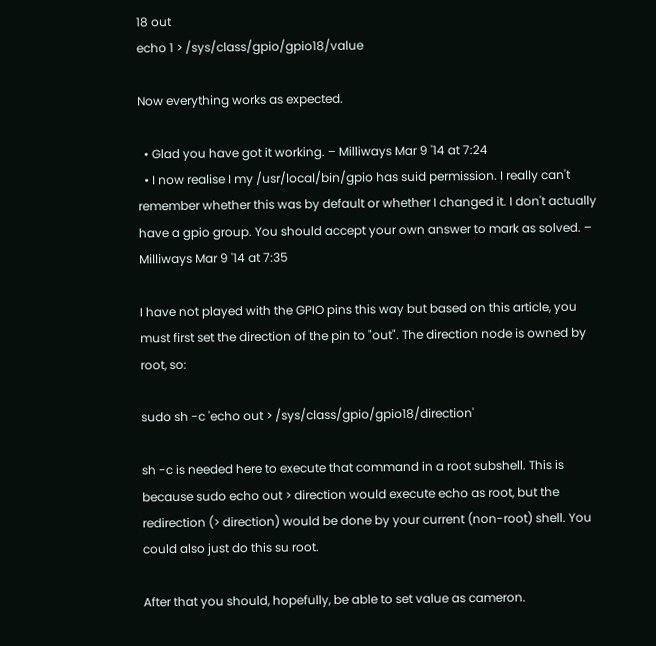18 out
echo 1 > /sys/class/gpio/gpio18/value

Now everything works as expected.

  • Glad you have got it working. – Milliways Mar 9 '14 at 7:24
  • I now realise I my /usr/local/bin/gpio has suid permission. I really can't remember whether this was by default or whether I changed it. I don't actually have a gpio group. You should accept your own answer to mark as solved. – Milliways Mar 9 '14 at 7:35

I have not played with the GPIO pins this way but based on this article, you must first set the direction of the pin to "out". The direction node is owned by root, so:

sudo sh -c 'echo out > /sys/class/gpio/gpio18/direction'

sh -c is needed here to execute that command in a root subshell. This is because sudo echo out > direction would execute echo as root, but the redirection (> direction) would be done by your current (non-root) shell. You could also just do this su root.

After that you should, hopefully, be able to set value as cameron.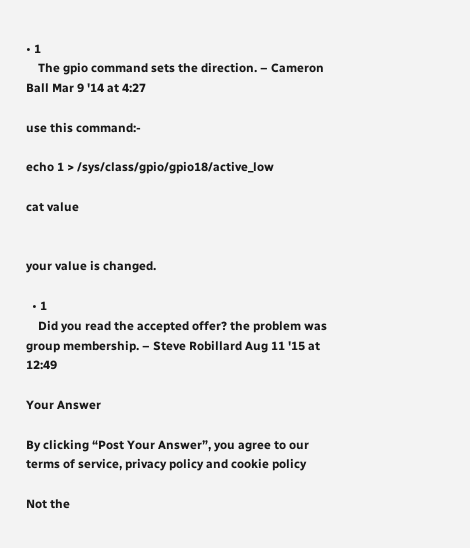• 1
    The gpio command sets the direction. – Cameron Ball Mar 9 '14 at 4:27

use this command:-

echo 1 > /sys/class/gpio/gpio18/active_low

cat value


your value is changed.

  • 1
    Did you read the accepted offer? the problem was group membership. – Steve Robillard Aug 11 '15 at 12:49

Your Answer

By clicking “Post Your Answer”, you agree to our terms of service, privacy policy and cookie policy

Not the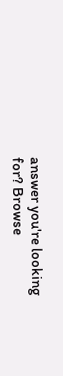answer you're looking for? Browse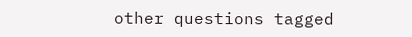other questions tagged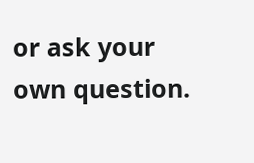or ask your own question.